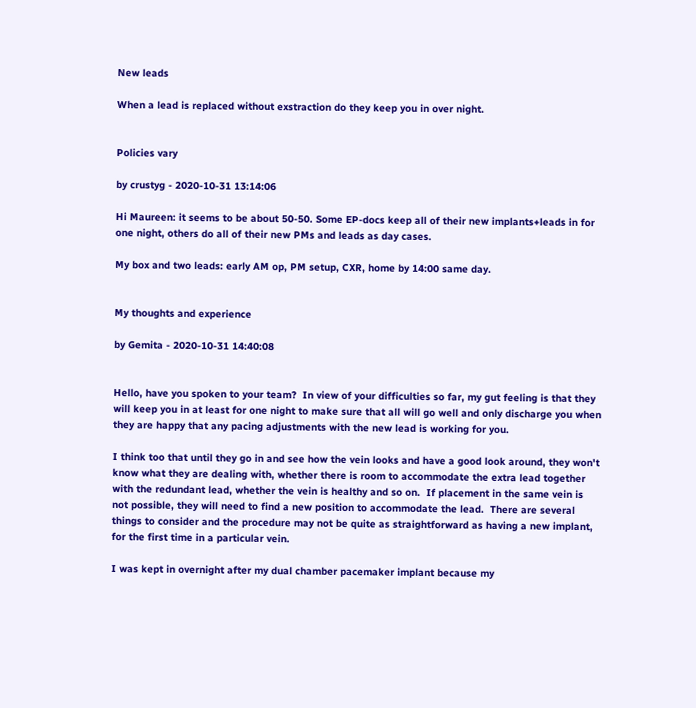New leads

When a lead is replaced without exstraction do they keep you in over night.


Policies vary

by crustyg - 2020-10-31 13:14:06

Hi Maureen: it seems to be about 50-50. Some EP-docs keep all of their new implants+leads in for one night, others do all of their new PMs and leads as day cases.

My box and two leads: early AM op, PM setup, CXR, home by 14:00 same day.


My thoughts and experience

by Gemita - 2020-10-31 14:40:08


Hello, have you spoken to your team?  In view of your difficulties so far, my gut feeling is that they will keep you in at least for one night to make sure that all will go well and only discharge you when they are happy that any pacing adjustments with the new lead is working for you.

I think too that until they go in and see how the vein looks and have a good look around, they won't know what they are dealing with, whether there is room to accommodate the extra lead together with the redundant lead, whether the vein is healthy and so on.  If placement in the same vein is not possible, they will need to find a new position to accommodate the lead.  There are several things to consider and the procedure may not be quite as straightforward as having a new implant, for the first time in a particular vein.

I was kept in overnight after my dual chamber pacemaker implant because my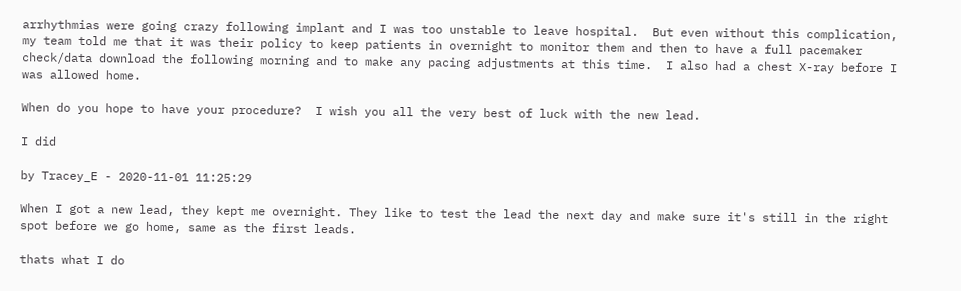arrhythmias were going crazy following implant and I was too unstable to leave hospital.  But even without this complication, my team told me that it was their policy to keep patients in overnight to monitor them and then to have a full pacemaker check/data download the following morning and to make any pacing adjustments at this time.  I also had a chest X-ray before I was allowed home.

When do you hope to have your procedure?  I wish you all the very best of luck with the new lead.

I did

by Tracey_E - 2020-11-01 11:25:29

When I got a new lead, they kept me overnight. They like to test the lead the next day and make sure it's still in the right spot before we go home, same as the first leads.

thats what I do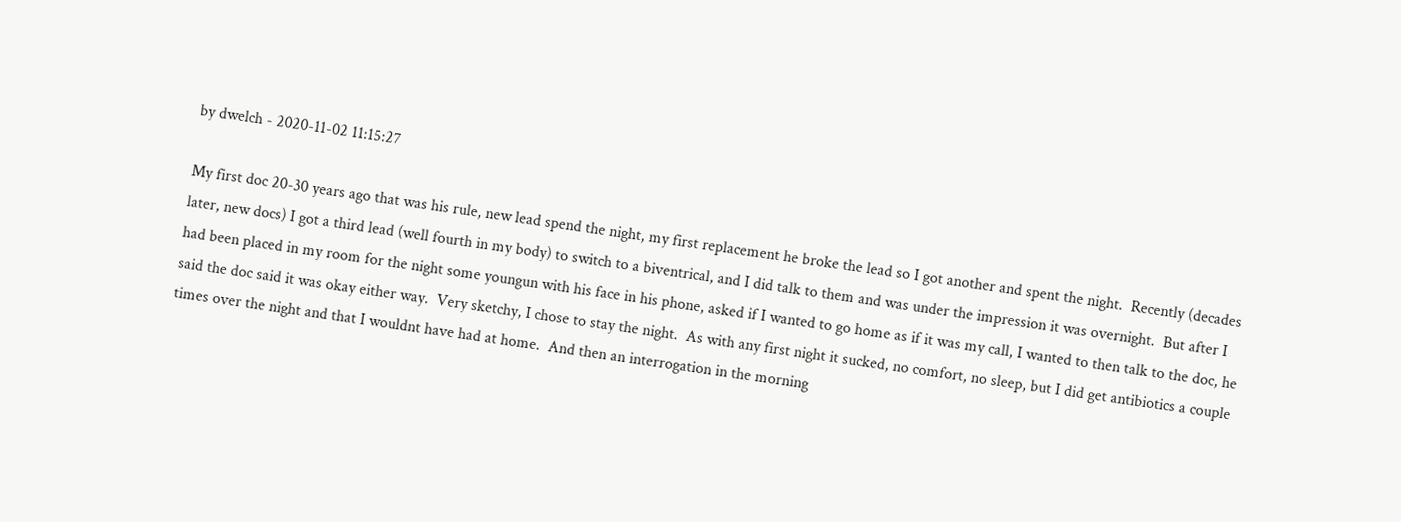by dwelch - 2020-11-02 11:15:27

My first doc 20-30 years ago that was his rule, new lead spend the night, my first replacement he broke the lead so I got another and spent the night.  Recently (decades later, new docs) I got a third lead (well fourth in my body) to switch to a biventrical, and I did talk to them and was under the impression it was overnight.  But after I had been placed in my room for the night some youngun with his face in his phone, asked if I wanted to go home as if it was my call, I wanted to then talk to the doc, he said the doc said it was okay either way.  Very sketchy, I chose to stay the night.  As with any first night it sucked, no comfort, no sleep, but I did get antibiotics a couple times over the night and that I wouldnt have had at home.  And then an interrogation in the morning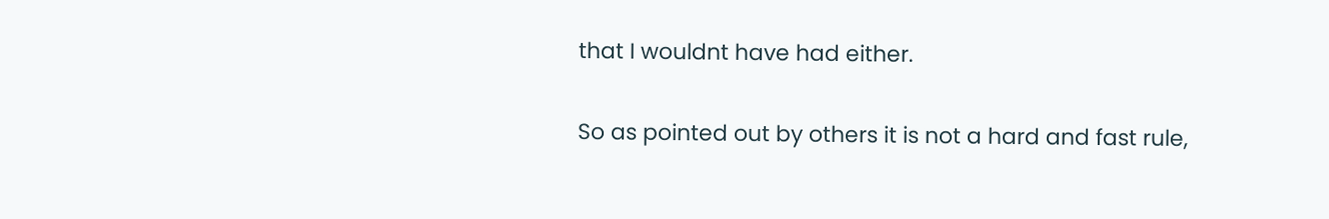that I wouldnt have had either.

So as pointed out by others it is not a hard and fast rule,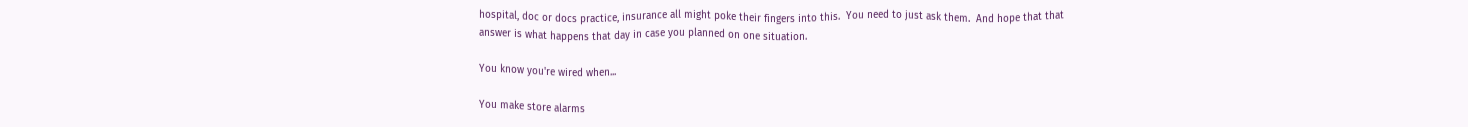hospital, doc or docs practice, insurance all might poke their fingers into this.  You need to just ask them.  And hope that that answer is what happens that day in case you planned on one situation.

You know you're wired when...

You make store alarms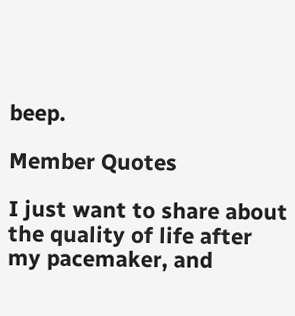beep.

Member Quotes

I just want to share about the quality of life after my pacemaker, and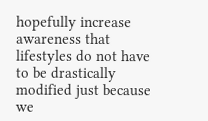hopefully increase awareness that lifestyles do not have to be drastically modified just because we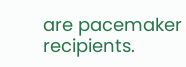are pacemaker recipients.